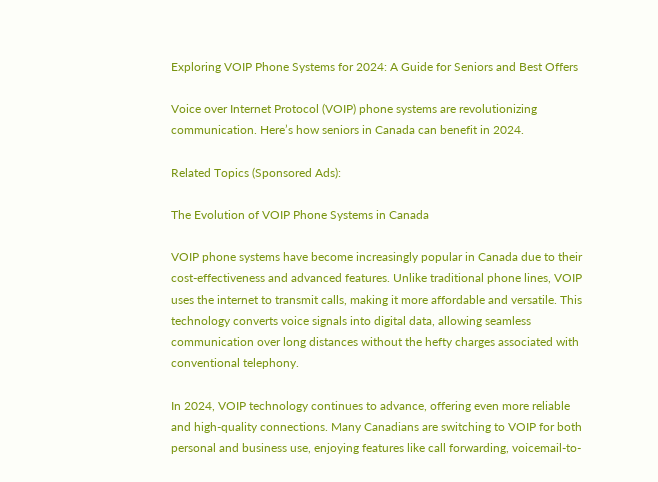Exploring VOIP Phone Systems for 2024: A Guide for Seniors and Best Offers

Voice over Internet Protocol (VOIP) phone systems are revolutionizing communication. Here’s how seniors in Canada can benefit in 2024.

Related Topics (Sponsored Ads):

The Evolution of VOIP Phone Systems in Canada

VOIP phone systems have become increasingly popular in Canada due to their cost-effectiveness and advanced features. Unlike traditional phone lines, VOIP uses the internet to transmit calls, making it more affordable and versatile. This technology converts voice signals into digital data, allowing seamless communication over long distances without the hefty charges associated with conventional telephony.

In 2024, VOIP technology continues to advance, offering even more reliable and high-quality connections. Many Canadians are switching to VOIP for both personal and business use, enjoying features like call forwarding, voicemail-to-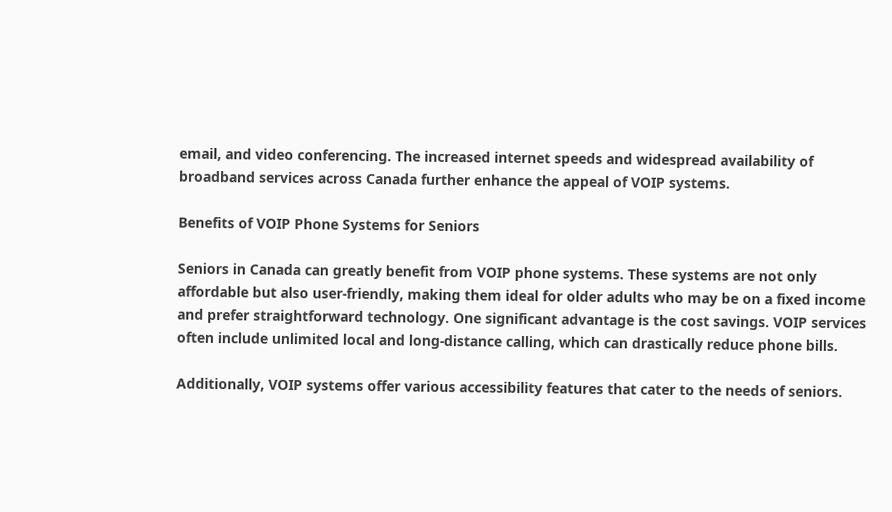email, and video conferencing. The increased internet speeds and widespread availability of broadband services across Canada further enhance the appeal of VOIP systems.

Benefits of VOIP Phone Systems for Seniors

Seniors in Canada can greatly benefit from VOIP phone systems. These systems are not only affordable but also user-friendly, making them ideal for older adults who may be on a fixed income and prefer straightforward technology. One significant advantage is the cost savings. VOIP services often include unlimited local and long-distance calling, which can drastically reduce phone bills.

Additionally, VOIP systems offer various accessibility features that cater to the needs of seniors.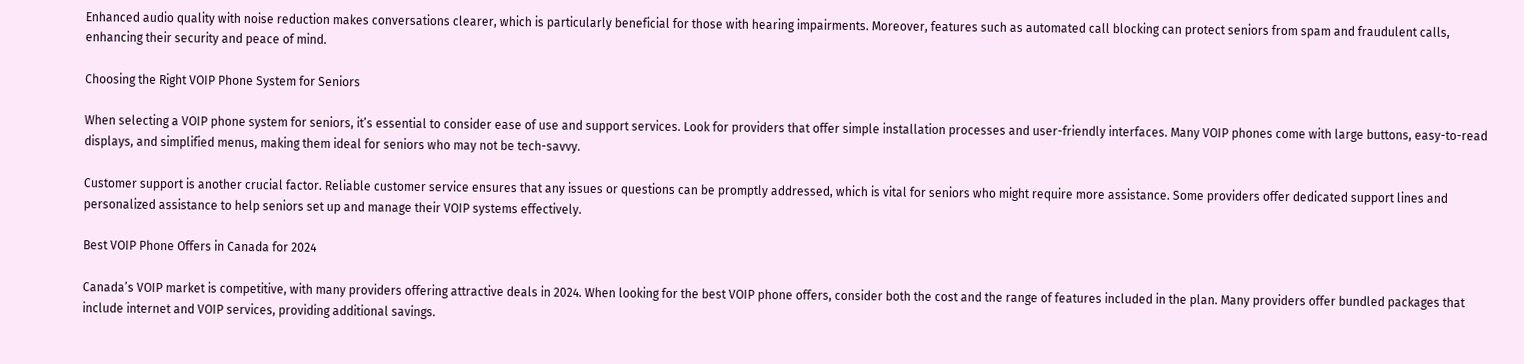Enhanced audio quality with noise reduction makes conversations clearer, which is particularly beneficial for those with hearing impairments. Moreover, features such as automated call blocking can protect seniors from spam and fraudulent calls, enhancing their security and peace of mind.

Choosing the Right VOIP Phone System for Seniors

When selecting a VOIP phone system for seniors, it’s essential to consider ease of use and support services. Look for providers that offer simple installation processes and user-friendly interfaces. Many VOIP phones come with large buttons, easy-to-read displays, and simplified menus, making them ideal for seniors who may not be tech-savvy.

Customer support is another crucial factor. Reliable customer service ensures that any issues or questions can be promptly addressed, which is vital for seniors who might require more assistance. Some providers offer dedicated support lines and personalized assistance to help seniors set up and manage their VOIP systems effectively.

Best VOIP Phone Offers in Canada for 2024

Canada’s VOIP market is competitive, with many providers offering attractive deals in 2024. When looking for the best VOIP phone offers, consider both the cost and the range of features included in the plan. Many providers offer bundled packages that include internet and VOIP services, providing additional savings.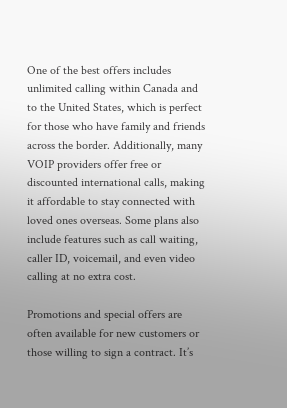One of the best offers includes unlimited calling within Canada and to the United States, which is perfect for those who have family and friends across the border. Additionally, many VOIP providers offer free or discounted international calls, making it affordable to stay connected with loved ones overseas. Some plans also include features such as call waiting, caller ID, voicemail, and even video calling at no extra cost.

Promotions and special offers are often available for new customers or those willing to sign a contract. It’s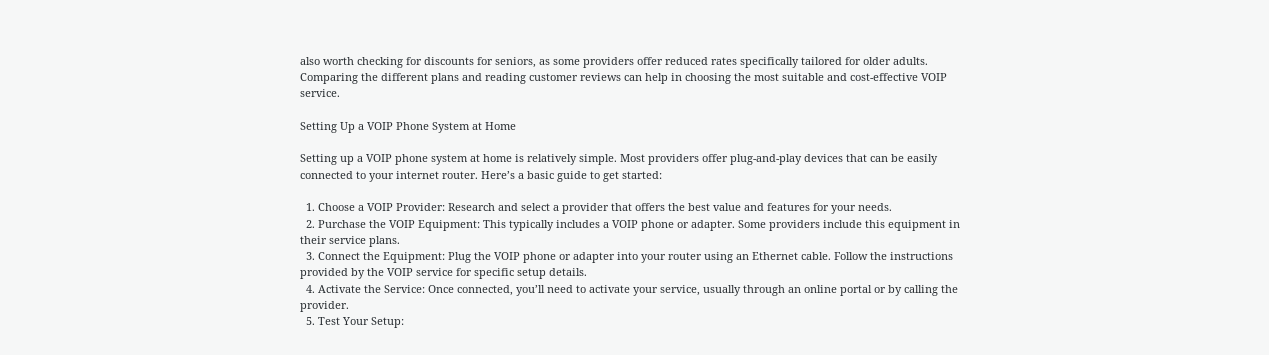also worth checking for discounts for seniors, as some providers offer reduced rates specifically tailored for older adults. Comparing the different plans and reading customer reviews can help in choosing the most suitable and cost-effective VOIP service.

Setting Up a VOIP Phone System at Home

Setting up a VOIP phone system at home is relatively simple. Most providers offer plug-and-play devices that can be easily connected to your internet router. Here’s a basic guide to get started:

  1. Choose a VOIP Provider: Research and select a provider that offers the best value and features for your needs.
  2. Purchase the VOIP Equipment: This typically includes a VOIP phone or adapter. Some providers include this equipment in their service plans.
  3. Connect the Equipment: Plug the VOIP phone or adapter into your router using an Ethernet cable. Follow the instructions provided by the VOIP service for specific setup details.
  4. Activate the Service: Once connected, you’ll need to activate your service, usually through an online portal or by calling the provider.
  5. Test Your Setup: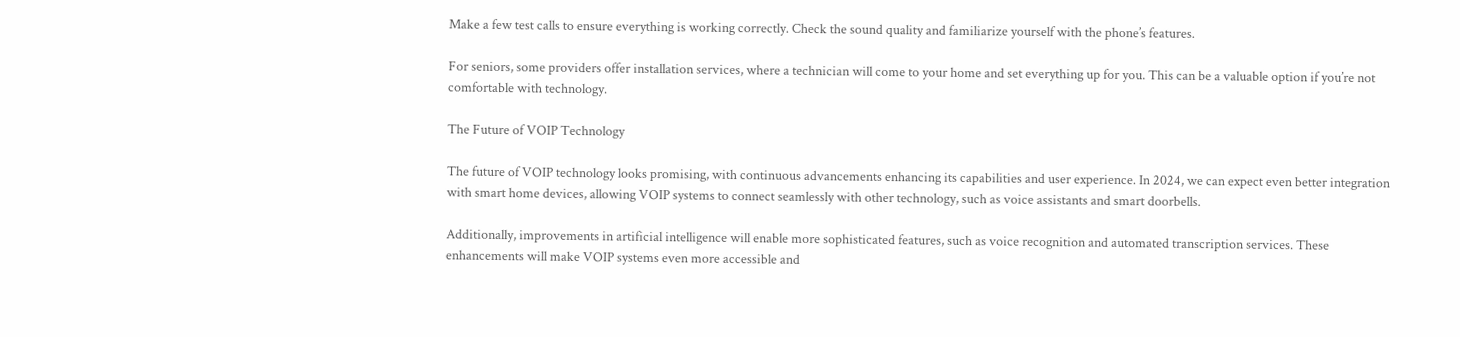Make a few test calls to ensure everything is working correctly. Check the sound quality and familiarize yourself with the phone’s features.

For seniors, some providers offer installation services, where a technician will come to your home and set everything up for you. This can be a valuable option if you’re not comfortable with technology.

The Future of VOIP Technology

The future of VOIP technology looks promising, with continuous advancements enhancing its capabilities and user experience. In 2024, we can expect even better integration with smart home devices, allowing VOIP systems to connect seamlessly with other technology, such as voice assistants and smart doorbells.

Additionally, improvements in artificial intelligence will enable more sophisticated features, such as voice recognition and automated transcription services. These enhancements will make VOIP systems even more accessible and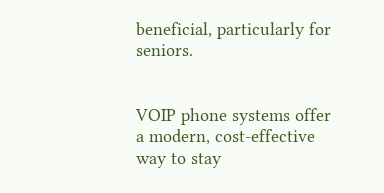beneficial, particularly for seniors.


VOIP phone systems offer a modern, cost-effective way to stay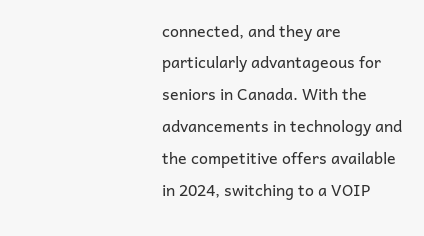connected, and they are particularly advantageous for seniors in Canada. With the advancements in technology and the competitive offers available in 2024, switching to a VOIP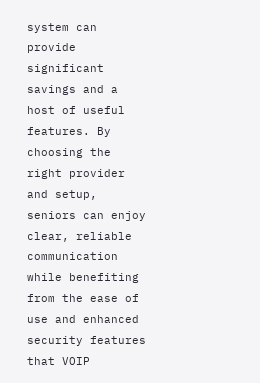system can provide significant savings and a host of useful features. By choosing the right provider and setup, seniors can enjoy clear, reliable communication while benefiting from the ease of use and enhanced security features that VOIP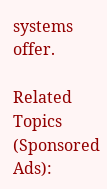systems offer.

Related Topics (Sponsored Ads):